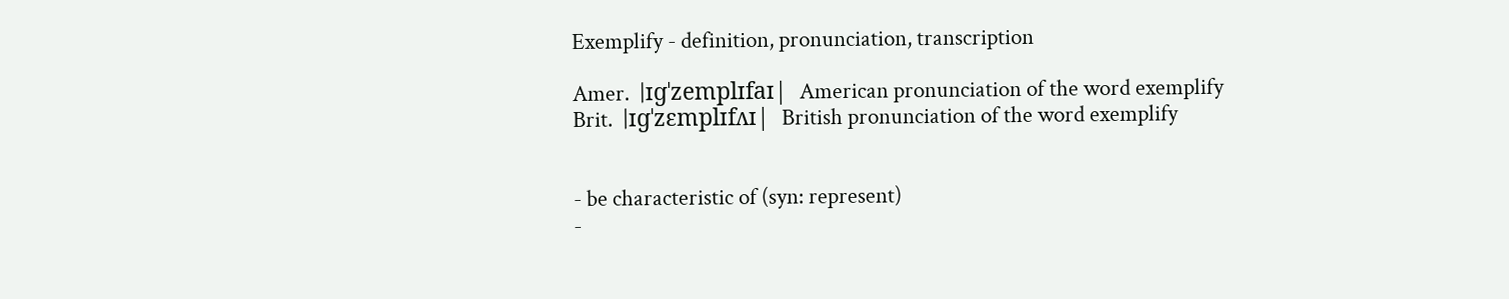Exemplify - definition, pronunciation, transcription

Amer.  |ɪɡˈzemplɪfaɪ|  American pronunciation of the word exemplify
Brit.  |ɪɡˈzɛmplɪfʌɪ|  British pronunciation of the word exemplify


- be characteristic of (syn: represent)
-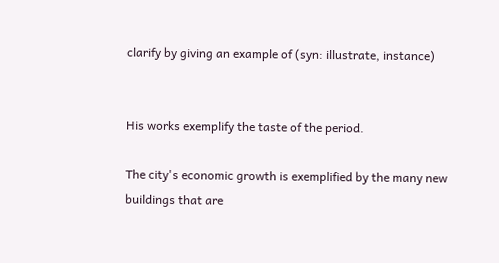clarify by giving an example of (syn: illustrate, instance)


His works exemplify the taste of the period.

The city's economic growth is exemplified by the many new buildings that are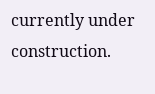currently under construction.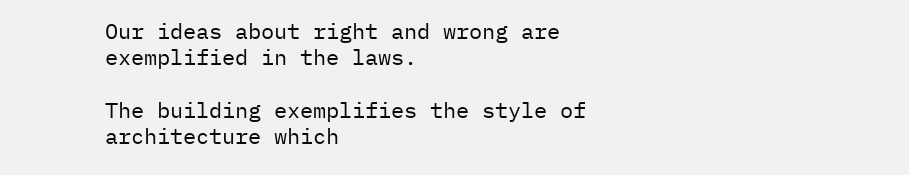Our ideas about right and wrong are exemplified in the laws.

The building exemplifies the style of architecture which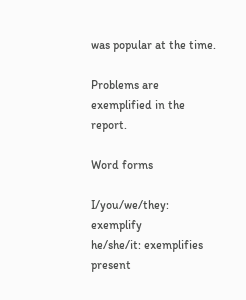was popular at the time.

Problems are exemplified in the report.

Word forms

I/you/we/they: exemplify
he/she/it: exemplifies
present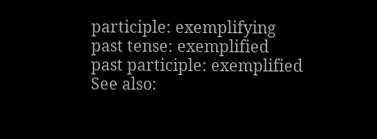participle: exemplifying
past tense: exemplified
past participle: exemplified
See also: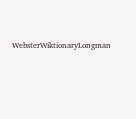WebsterWiktionaryLongman